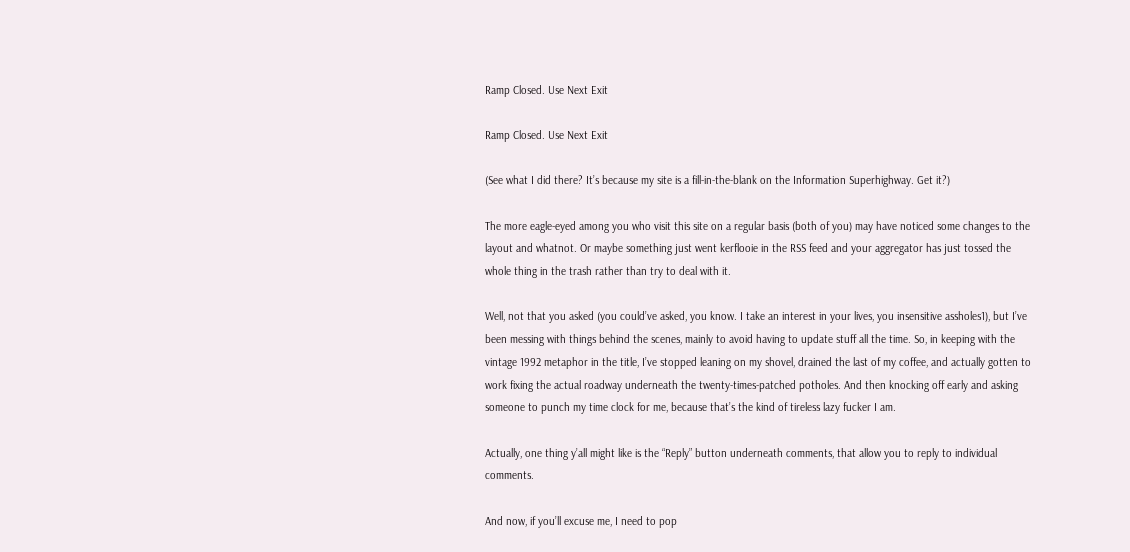Ramp Closed. Use Next Exit

Ramp Closed. Use Next Exit

(See what I did there? It’s because my site is a fill-in-the-blank on the Information Superhighway. Get it?)

The more eagle-eyed among you who visit this site on a regular basis (both of you) may have noticed some changes to the layout and whatnot. Or maybe something just went kerflooie in the RSS feed and your aggregator has just tossed the whole thing in the trash rather than try to deal with it.

Well, not that you asked (you could’ve asked, you know. I take an interest in your lives, you insensitive assholes1), but I’ve been messing with things behind the scenes, mainly to avoid having to update stuff all the time. So, in keeping with the vintage 1992 metaphor in the title, I’ve stopped leaning on my shovel, drained the last of my coffee, and actually gotten to work fixing the actual roadway underneath the twenty-times-patched potholes. And then knocking off early and asking someone to punch my time clock for me, because that’s the kind of tireless lazy fucker I am.

Actually, one thing y’all might like is the “Reply” button underneath comments, that allow you to reply to individual comments.

And now, if you’ll excuse me, I need to pop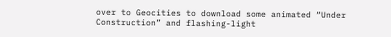over to Geocities to download some animated “Under Construction” and flashing-light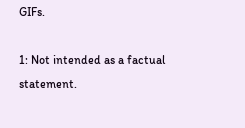GIFs.

1: Not intended as a factual statement.